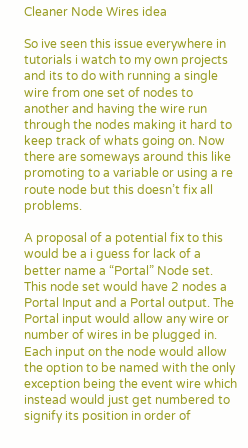Cleaner Node Wires idea

So ive seen this issue everywhere in tutorials i watch to my own projects and its to do with running a single wire from one set of nodes to another and having the wire run through the nodes making it hard to keep track of whats going on. Now there are someways around this like promoting to a variable or using a re route node but this doesn’t fix all problems.

A proposal of a potential fix to this would be a i guess for lack of a better name a “Portal” Node set. This node set would have 2 nodes a Portal Input and a Portal output. The Portal input would allow any wire or number of wires in be plugged in. Each input on the node would allow the option to be named with the only exception being the event wire which instead would just get numbered to signify its position in order of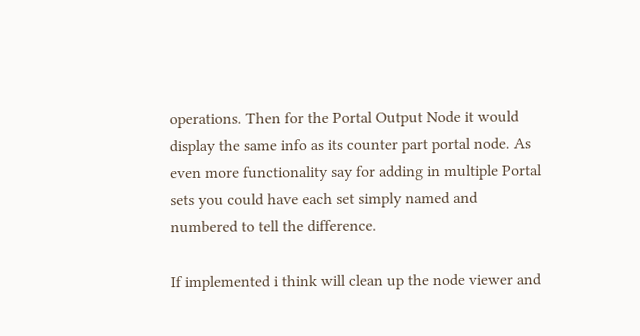operations. Then for the Portal Output Node it would display the same info as its counter part portal node. As even more functionality say for adding in multiple Portal sets you could have each set simply named and numbered to tell the difference.

If implemented i think will clean up the node viewer and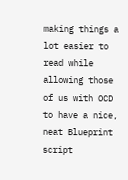making things a lot easier to read while allowing those of us with OCD to have a nice, neat Blueprint script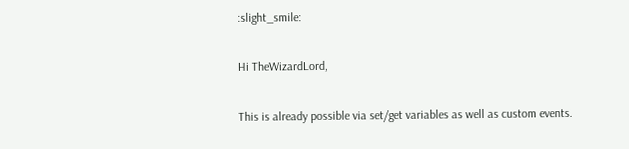:slight_smile:

Hi TheWizardLord,

This is already possible via set/get variables as well as custom events.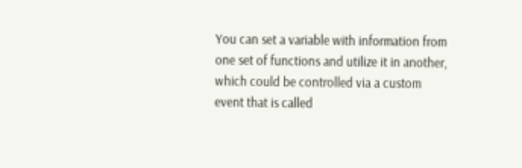You can set a variable with information from one set of functions and utilize it in another, which could be controlled via a custom event that is called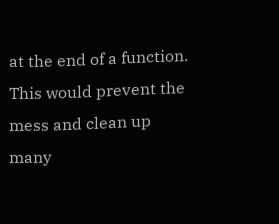at the end of a function. This would prevent the mess and clean up many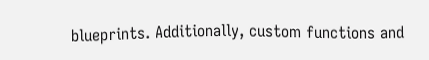blueprints. Additionally, custom functions and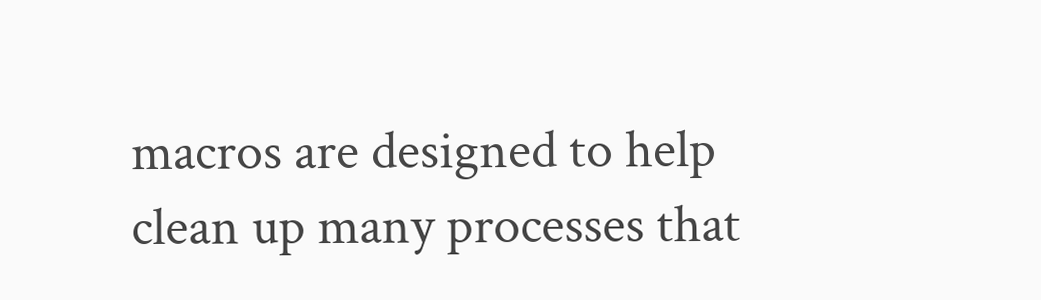macros are designed to help clean up many processes that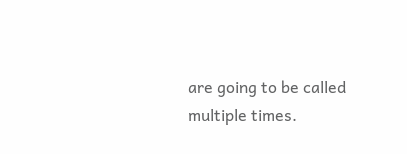are going to be called multiple times.